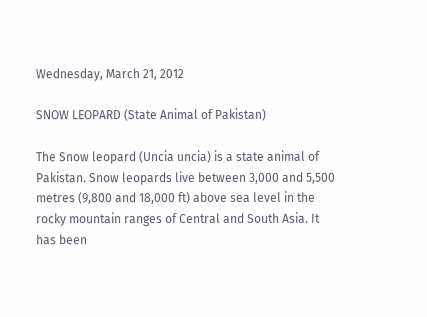Wednesday, March 21, 2012

SNOW LEOPARD (State Animal of Pakistan)

The Snow leopard (Uncia uncia) is a state animal of Pakistan. Snow leopards live between 3,000 and 5,500 metres (9,800 and 18,000 ft) above sea level in the rocky mountain ranges of Central and South Asia. It has been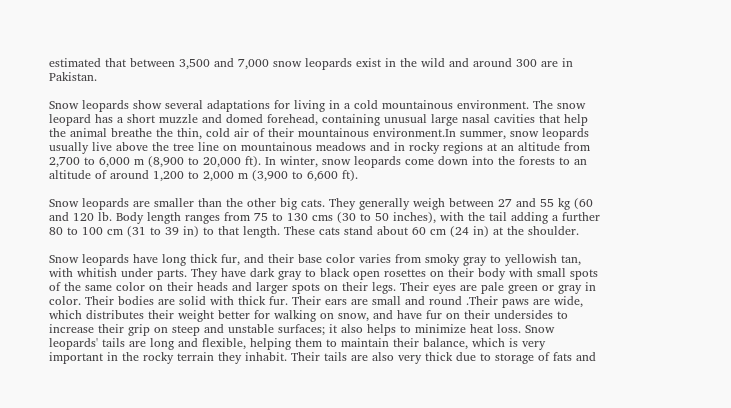estimated that between 3,500 and 7,000 snow leopards exist in the wild and around 300 are in Pakistan.

Snow leopards show several adaptations for living in a cold mountainous environment. The snow leopard has a short muzzle and domed forehead, containing unusual large nasal cavities that help the animal breathe the thin, cold air of their mountainous environment.In summer, snow leopards usually live above the tree line on mountainous meadows and in rocky regions at an altitude from 2,700 to 6,000 m (8,900 to 20,000 ft). In winter, snow leopards come down into the forests to an altitude of around 1,200 to 2,000 m (3,900 to 6,600 ft).

Snow leopards are smaller than the other big cats. They generally weigh between 27 and 55 kg (60 and 120 lb. Body length ranges from 75 to 130 cms (30 to 50 inches), with the tail adding a further 80 to 100 cm (31 to 39 in) to that length. These cats stand about 60 cm (24 in) at the shoulder.

Snow leopards have long thick fur, and their base color varies from smoky gray to yellowish tan, with whitish under parts. They have dark gray to black open rosettes on their body with small spots of the same color on their heads and larger spots on their legs. Their eyes are pale green or gray in color. Their bodies are solid with thick fur. Their ears are small and round .Their paws are wide, which distributes their weight better for walking on snow, and have fur on their undersides to increase their grip on steep and unstable surfaces; it also helps to minimize heat loss. Snow leopards' tails are long and flexible, helping them to maintain their balance, which is very important in the rocky terrain they inhabit. Their tails are also very thick due to storage of fats and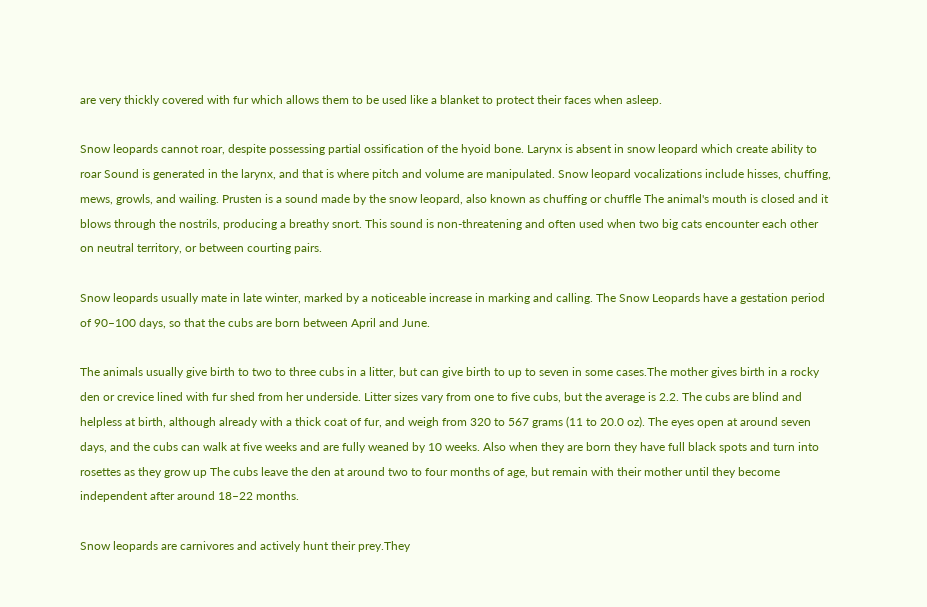are very thickly covered with fur which allows them to be used like a blanket to protect their faces when asleep.

Snow leopards cannot roar, despite possessing partial ossification of the hyoid bone. Larynx is absent in snow leopard which create ability to roar Sound is generated in the larynx, and that is where pitch and volume are manipulated. Snow leopard vocalizations include hisses, chuffing, mews, growls, and wailing. Prusten is a sound made by the snow leopard, also known as chuffing or chuffle The animal's mouth is closed and it blows through the nostrils, producing a breathy snort. This sound is non-threatening and often used when two big cats encounter each other on neutral territory, or between courting pairs.

Snow leopards usually mate in late winter, marked by a noticeable increase in marking and calling. The Snow Leopards have a gestation period of 90–100 days, so that the cubs are born between April and June.

The animals usually give birth to two to three cubs in a litter, but can give birth to up to seven in some cases.The mother gives birth in a rocky den or crevice lined with fur shed from her underside. Litter sizes vary from one to five cubs, but the average is 2.2. The cubs are blind and helpless at birth, although already with a thick coat of fur, and weigh from 320 to 567 grams (11 to 20.0 oz). The eyes open at around seven days, and the cubs can walk at five weeks and are fully weaned by 10 weeks. Also when they are born they have full black spots and turn into rosettes as they grow up The cubs leave the den at around two to four months of age, but remain with their mother until they become independent after around 18–22 months.

Snow leopards are carnivores and actively hunt their prey.They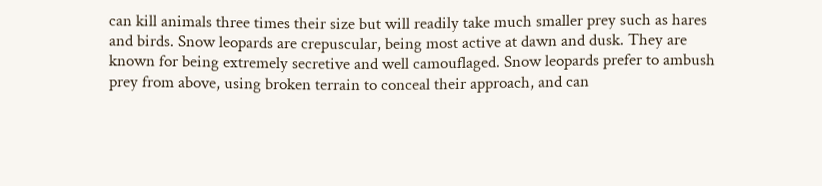can kill animals three times their size but will readily take much smaller prey such as hares and birds. Snow leopards are crepuscular, being most active at dawn and dusk. They are known for being extremely secretive and well camouflaged. Snow leopards prefer to ambush prey from above, using broken terrain to conceal their approach, and can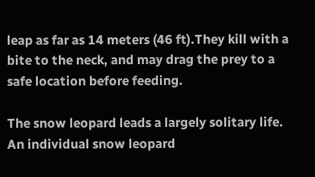leap as far as 14 meters (46 ft).They kill with a bite to the neck, and may drag the prey to a safe location before feeding.

The snow leopard leads a largely solitary life. An individual snow leopard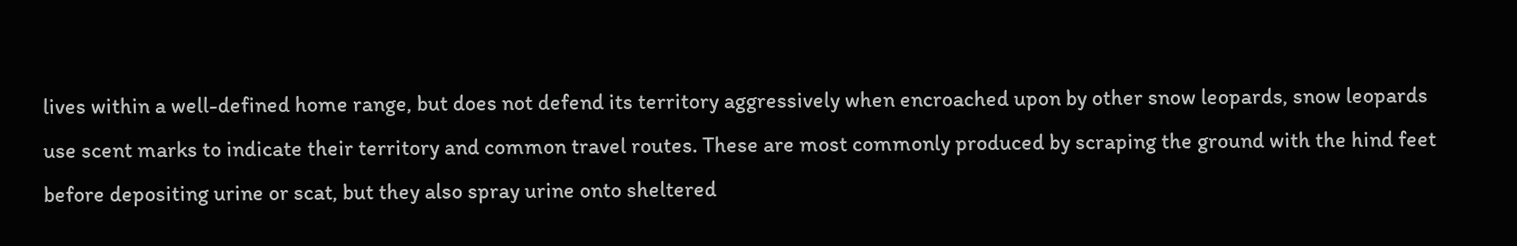lives within a well-defined home range, but does not defend its territory aggressively when encroached upon by other snow leopards, snow leopards use scent marks to indicate their territory and common travel routes. These are most commonly produced by scraping the ground with the hind feet before depositing urine or scat, but they also spray urine onto sheltered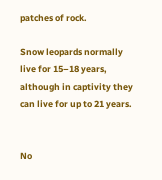patches of rock.

Snow leopards normally live for 15–18 years, although in captivity they can live for up to 21 years.


No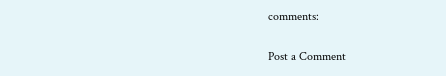comments:

Post a Comment